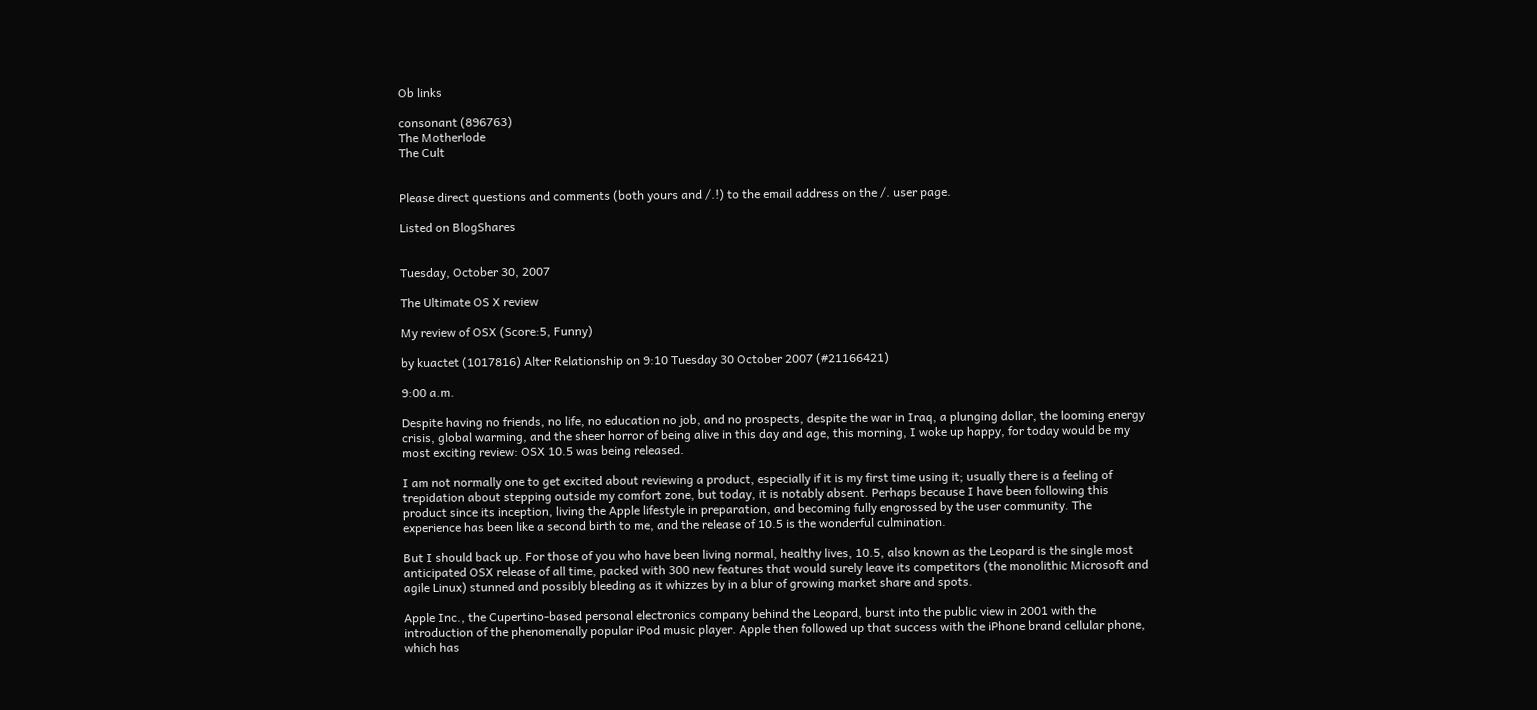Ob links

consonant (896763)
The Motherlode
The Cult


Please direct questions and comments (both yours and /.!) to the email address on the /. user page.

Listed on BlogShares


Tuesday, October 30, 2007

The Ultimate OS X review

My review of OSX (Score:5, Funny)

by kuactet (1017816) Alter Relationship on 9:10 Tuesday 30 October 2007 (#21166421)

9:00 a.m.

Despite having no friends, no life, no education no job, and no prospects, despite the war in Iraq, a plunging dollar, the looming energy crisis, global warming, and the sheer horror of being alive in this day and age, this morning, I woke up happy, for today would be my most exciting review: OSX 10.5 was being released.

I am not normally one to get excited about reviewing a product, especially if it is my first time using it; usually there is a feeling of trepidation about stepping outside my comfort zone, but today, it is notably absent. Perhaps because I have been following this product since its inception, living the Apple lifestyle in preparation, and becoming fully engrossed by the user community. The experience has been like a second birth to me, and the release of 10.5 is the wonderful culmination.

But I should back up. For those of you who have been living normal, healthy lives, 10.5, also known as the Leopard is the single most anticipated OSX release of all time, packed with 300 new features that would surely leave its competitors (the monolithic Microsoft and agile Linux) stunned and possibly bleeding as it whizzes by in a blur of growing market share and spots.

Apple Inc., the Cupertino-based personal electronics company behind the Leopard, burst into the public view in 2001 with the introduction of the phenomenally popular iPod music player. Apple then followed up that success with the iPhone brand cellular phone, which has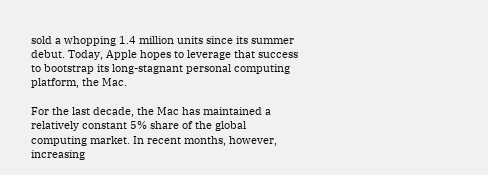sold a whopping 1.4 million units since its summer debut. Today, Apple hopes to leverage that success to bootstrap its long-stagnant personal computing platform, the Mac.

For the last decade, the Mac has maintained a relatively constant 5% share of the global computing market. In recent months, however, increasing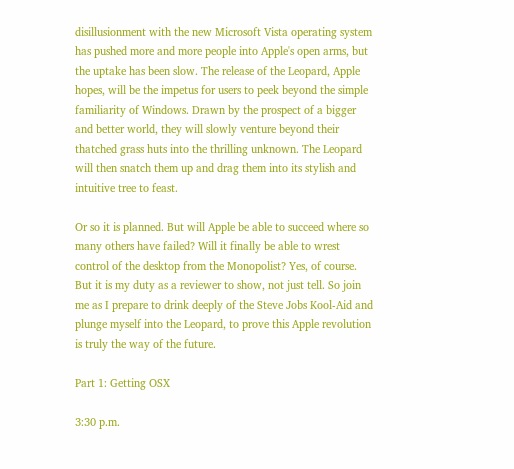disillusionment with the new Microsoft Vista operating system has pushed more and more people into Apple's open arms, but the uptake has been slow. The release of the Leopard, Apple hopes, will be the impetus for users to peek beyond the simple familiarity of Windows. Drawn by the prospect of a bigger and better world, they will slowly venture beyond their thatched grass huts into the thrilling unknown. The Leopard will then snatch them up and drag them into its stylish and intuitive tree to feast.

Or so it is planned. But will Apple be able to succeed where so many others have failed? Will it finally be able to wrest control of the desktop from the Monopolist? Yes, of course. But it is my duty as a reviewer to show, not just tell. So join me as I prepare to drink deeply of the Steve Jobs Kool-Aid and plunge myself into the Leopard, to prove this Apple revolution is truly the way of the future.

Part 1: Getting OSX

3:30 p.m.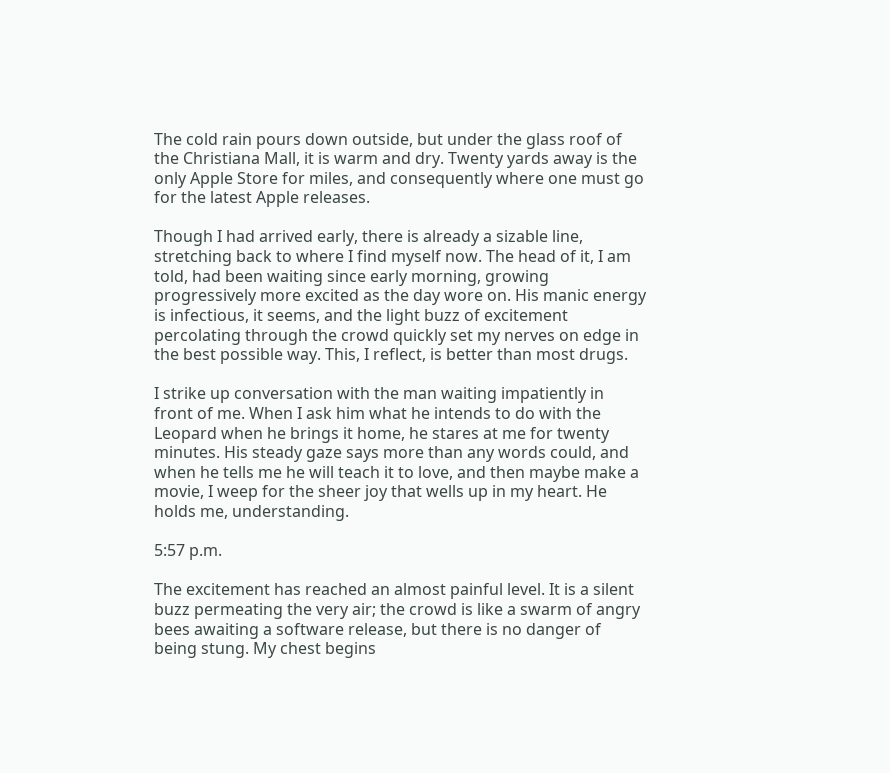The cold rain pours down outside, but under the glass roof of the Christiana Mall, it is warm and dry. Twenty yards away is the only Apple Store for miles, and consequently where one must go for the latest Apple releases.

Though I had arrived early, there is already a sizable line, stretching back to where I find myself now. The head of it, I am told, had been waiting since early morning, growing progressively more excited as the day wore on. His manic energy is infectious, it seems, and the light buzz of excitement percolating through the crowd quickly set my nerves on edge in the best possible way. This, I reflect, is better than most drugs.

I strike up conversation with the man waiting impatiently in front of me. When I ask him what he intends to do with the Leopard when he brings it home, he stares at me for twenty minutes. His steady gaze says more than any words could, and when he tells me he will teach it to love, and then maybe make a movie, I weep for the sheer joy that wells up in my heart. He holds me, understanding.

5:57 p.m.

The excitement has reached an almost painful level. It is a silent buzz permeating the very air; the crowd is like a swarm of angry bees awaiting a software release, but there is no danger of being stung. My chest begins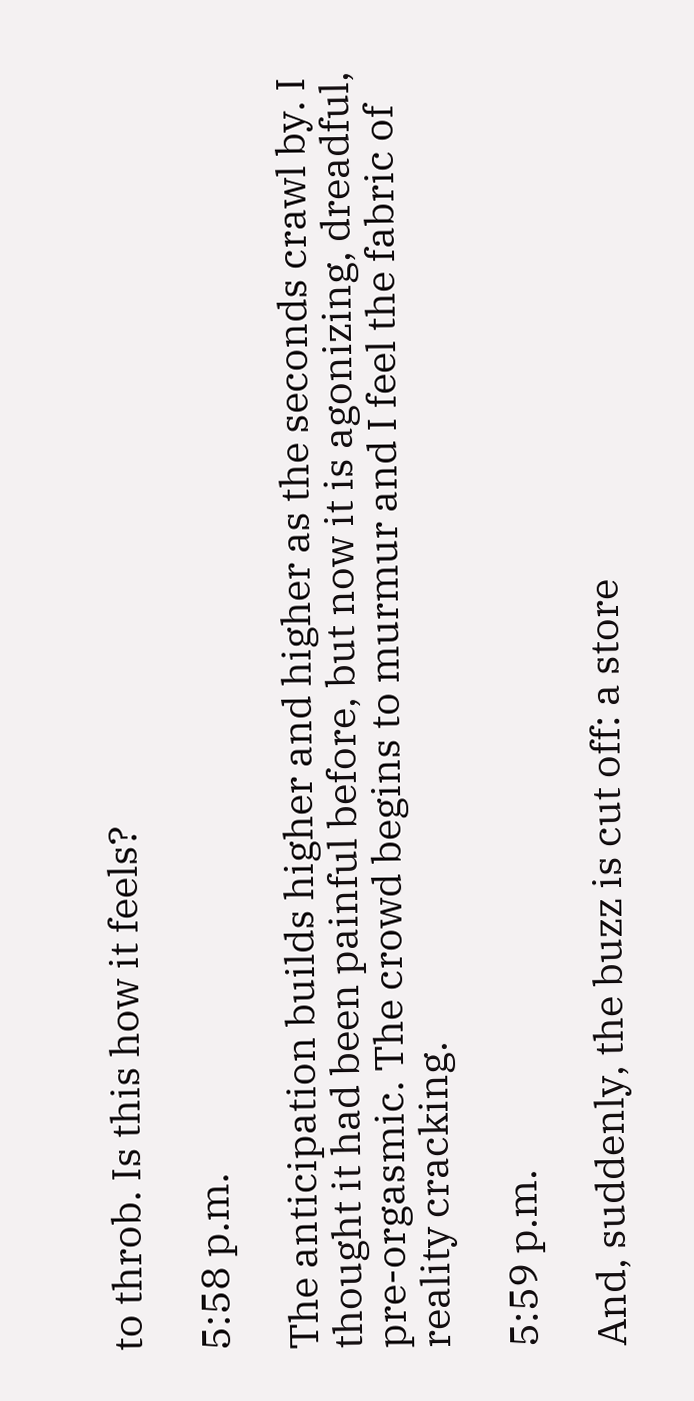to throb. Is this how it feels?

5:58 p.m.

The anticipation builds higher and higher as the seconds crawl by. I thought it had been painful before, but now it is agonizing, dreadful, pre-orgasmic. The crowd begins to murmur and I feel the fabric of reality cracking.

5:59 p.m.

And, suddenly, the buzz is cut off: a store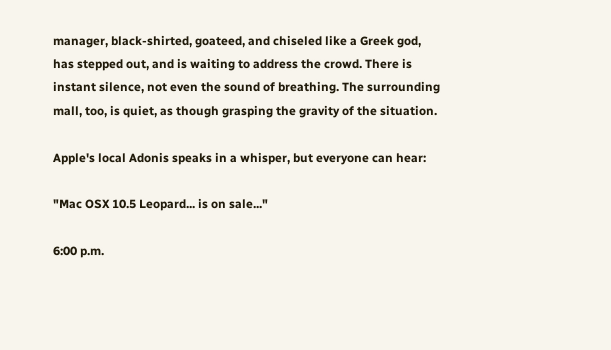manager, black-shirted, goateed, and chiseled like a Greek god, has stepped out, and is waiting to address the crowd. There is instant silence, not even the sound of breathing. The surrounding mall, too, is quiet, as though grasping the gravity of the situation.

Apple's local Adonis speaks in a whisper, but everyone can hear:

"Mac OSX 10.5 Leopard... is on sale..."

6:00 p.m.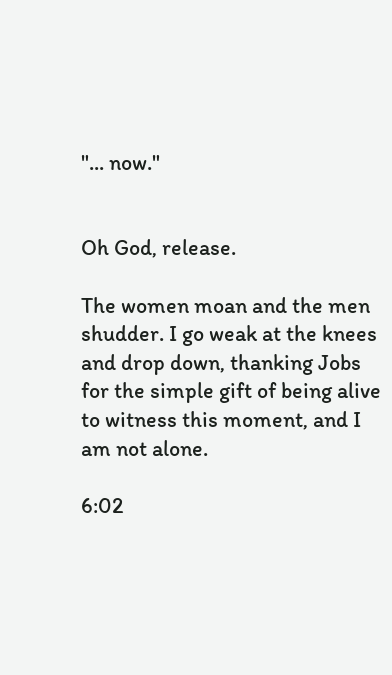"... now."


Oh God, release.

The women moan and the men shudder. I go weak at the knees and drop down, thanking Jobs for the simple gift of being alive to witness this moment, and I am not alone.

6:02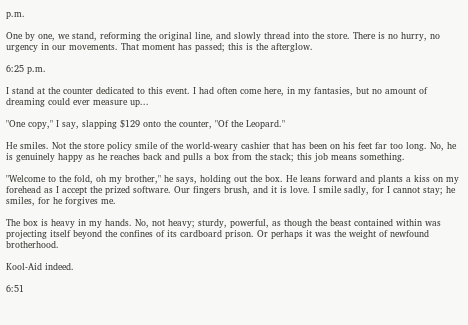p.m.

One by one, we stand, reforming the original line, and slowly thread into the store. There is no hurry, no urgency in our movements. That moment has passed; this is the afterglow.

6:25 p.m.

I stand at the counter dedicated to this event. I had often come here, in my fantasies, but no amount of dreaming could ever measure up...

"One copy," I say, slapping $129 onto the counter, "Of the Leopard."

He smiles. Not the store policy smile of the world-weary cashier that has been on his feet far too long. No, he is genuinely happy as he reaches back and pulls a box from the stack; this job means something.

"Welcome to the fold, oh my brother," he says, holding out the box. He leans forward and plants a kiss on my forehead as I accept the prized software. Our fingers brush, and it is love. I smile sadly, for I cannot stay; he smiles, for he forgives me.

The box is heavy in my hands. No, not heavy; sturdy, powerful, as though the beast contained within was projecting itself beyond the confines of its cardboard prison. Or perhaps it was the weight of newfound brotherhood.

Kool-Aid indeed.

6:51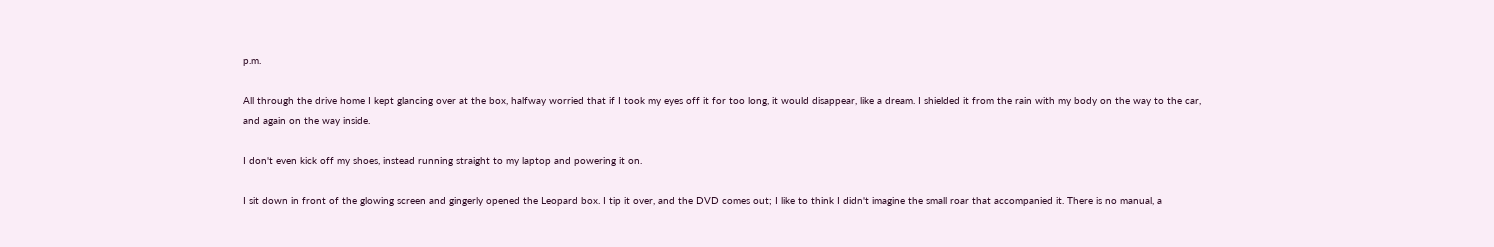p.m.

All through the drive home I kept glancing over at the box, halfway worried that if I took my eyes off it for too long, it would disappear, like a dream. I shielded it from the rain with my body on the way to the car, and again on the way inside.

I don't even kick off my shoes, instead running straight to my laptop and powering it on.

I sit down in front of the glowing screen and gingerly opened the Leopard box. I tip it over, and the DVD comes out; I like to think I didn't imagine the small roar that accompanied it. There is no manual, a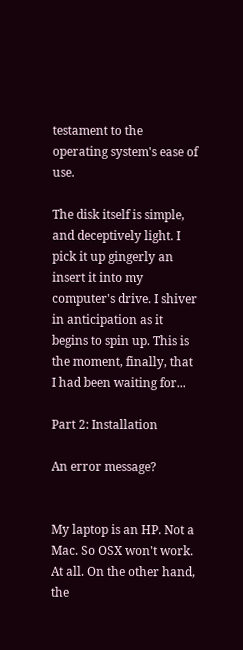testament to the operating system's ease of use.

The disk itself is simple, and deceptively light. I pick it up gingerly an insert it into my computer's drive. I shiver in anticipation as it begins to spin up. This is the moment, finally, that I had been waiting for...

Part 2: Installation

An error message?


My laptop is an HP. Not a Mac. So OSX won't work. At all. On the other hand, the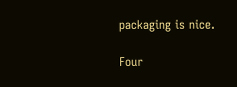packaging is nice.

Four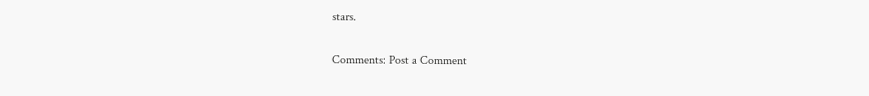stars.

Comments: Post a Comment